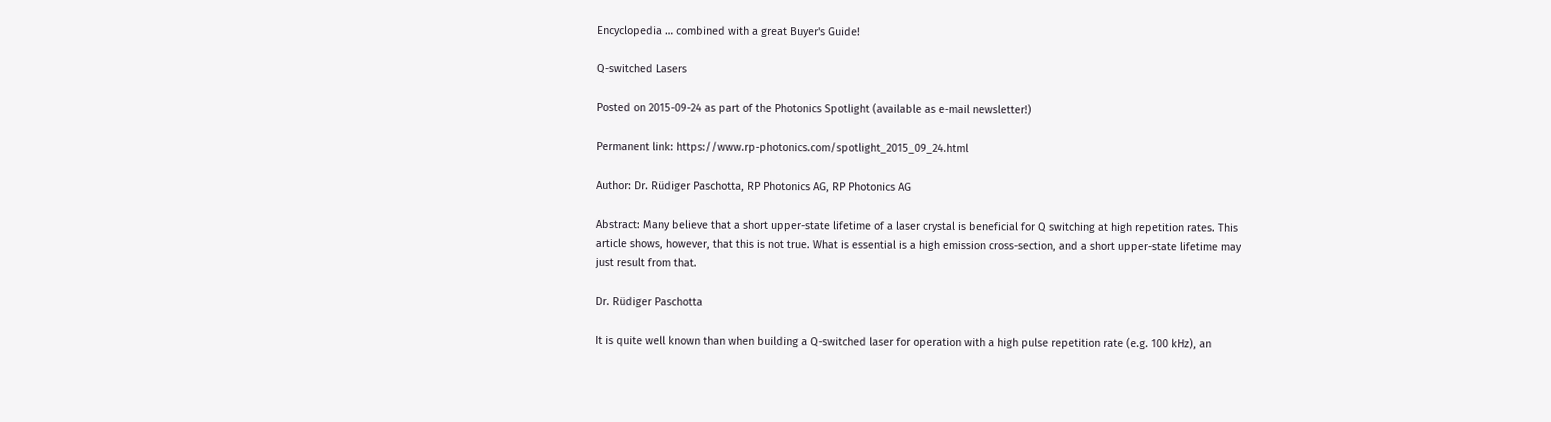Encyclopedia … combined with a great Buyer's Guide!

Q-switched Lasers

Posted on 2015-09-24 as part of the Photonics Spotlight (available as e-mail newsletter!)

Permanent link: https://www.rp-photonics.com/spotlight_2015_09_24.html

Author: Dr. Rüdiger Paschotta, RP Photonics AG, RP Photonics AG

Abstract: Many believe that a short upper-state lifetime of a laser crystal is beneficial for Q switching at high repetition rates. This article shows, however, that this is not true. What is essential is a high emission cross-section, and a short upper-state lifetime may just result from that.

Dr. Rüdiger Paschotta

It is quite well known than when building a Q-switched laser for operation with a high pulse repetition rate (e.g. 100 kHz), an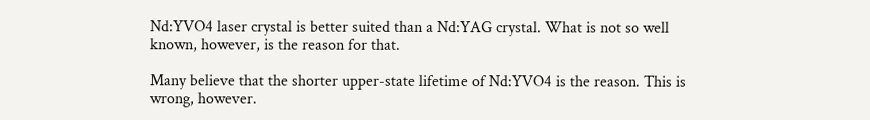Nd:YVO4 laser crystal is better suited than a Nd:YAG crystal. What is not so well known, however, is the reason for that.

Many believe that the shorter upper-state lifetime of Nd:YVO4 is the reason. This is wrong, however.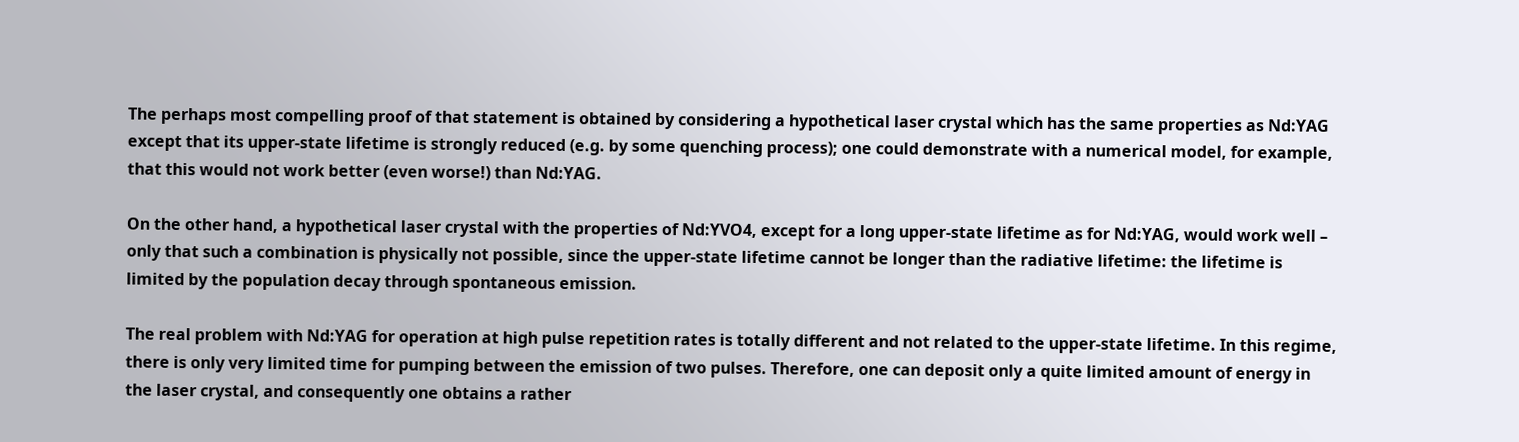The perhaps most compelling proof of that statement is obtained by considering a hypothetical laser crystal which has the same properties as Nd:YAG except that its upper-state lifetime is strongly reduced (e.g. by some quenching process); one could demonstrate with a numerical model, for example, that this would not work better (even worse!) than Nd:YAG.

On the other hand, a hypothetical laser crystal with the properties of Nd:YVO4, except for a long upper-state lifetime as for Nd:YAG, would work well – only that such a combination is physically not possible, since the upper-state lifetime cannot be longer than the radiative lifetime: the lifetime is limited by the population decay through spontaneous emission.

The real problem with Nd:YAG for operation at high pulse repetition rates is totally different and not related to the upper-state lifetime. In this regime, there is only very limited time for pumping between the emission of two pulses. Therefore, one can deposit only a quite limited amount of energy in the laser crystal, and consequently one obtains a rather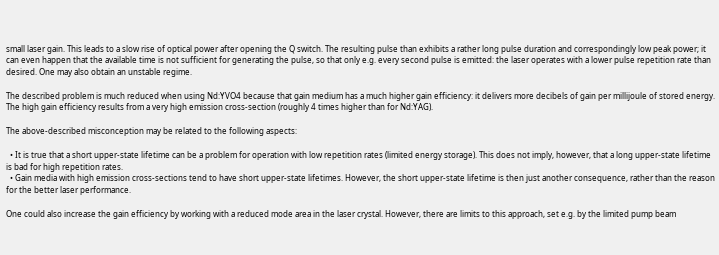small laser gain. This leads to a slow rise of optical power after opening the Q switch. The resulting pulse than exhibits a rather long pulse duration and correspondingly low peak power; it can even happen that the available time is not sufficient for generating the pulse, so that only e.g. every second pulse is emitted: the laser operates with a lower pulse repetition rate than desired. One may also obtain an unstable regime.

The described problem is much reduced when using Nd:YVO4 because that gain medium has a much higher gain efficiency: it delivers more decibels of gain per millijoule of stored energy. The high gain efficiency results from a very high emission cross-section (roughly 4 times higher than for Nd:YAG).

The above-described misconception may be related to the following aspects:

  • It is true that a short upper-state lifetime can be a problem for operation with low repetition rates (limited energy storage). This does not imply, however, that a long upper-state lifetime is bad for high repetition rates.
  • Gain media with high emission cross-sections tend to have short upper-state lifetimes. However, the short upper-state lifetime is then just another consequence, rather than the reason for the better laser performance.

One could also increase the gain efficiency by working with a reduced mode area in the laser crystal. However, there are limits to this approach, set e.g. by the limited pump beam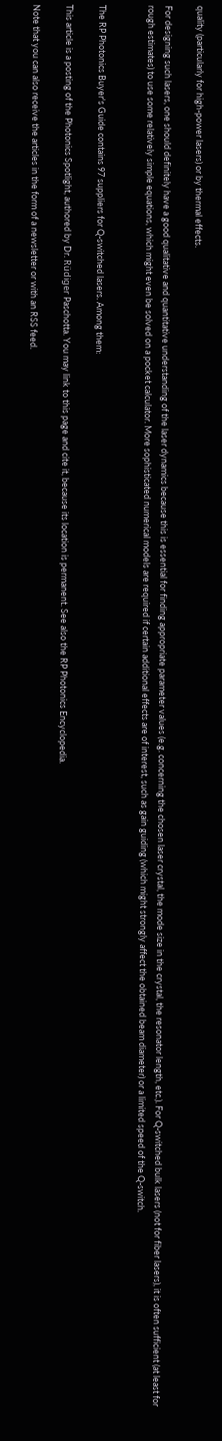quality (particularly for high-power lasers) or by thermal effects.

For designing such lasers, one should definitely have a good qualitative and quantitative understanding of the laser dynamics because this is essential for finding appropriate parameter values (e.g. concerning the chosen laser crystal, the mode size in the crystal, the resonator length, etc.). For Q-switched bulk lasers (not for fiber lasers), it is often sufficient (at least for rough estimates) to use some relatively simple equations, which might even be solved on a pocket calculator. More sophisticated numerical models are required if certain additional effects are of interest, such as gain guiding (which might strongly affect the obtained beam diameter) or a limited speed of the Q-switch.


The RP Photonics Buyer's Guide contains 97 suppliers for Q-switched lasers. Among them:

This article is a posting of the Photonics Spotlight, authored by Dr. Rüdiger Paschotta. You may link to this page and cite it, because its location is permanent. See also the RP Photonics Encyclopedia.

Note that you can also receive the articles in the form of a newsletter or with an RSS feed.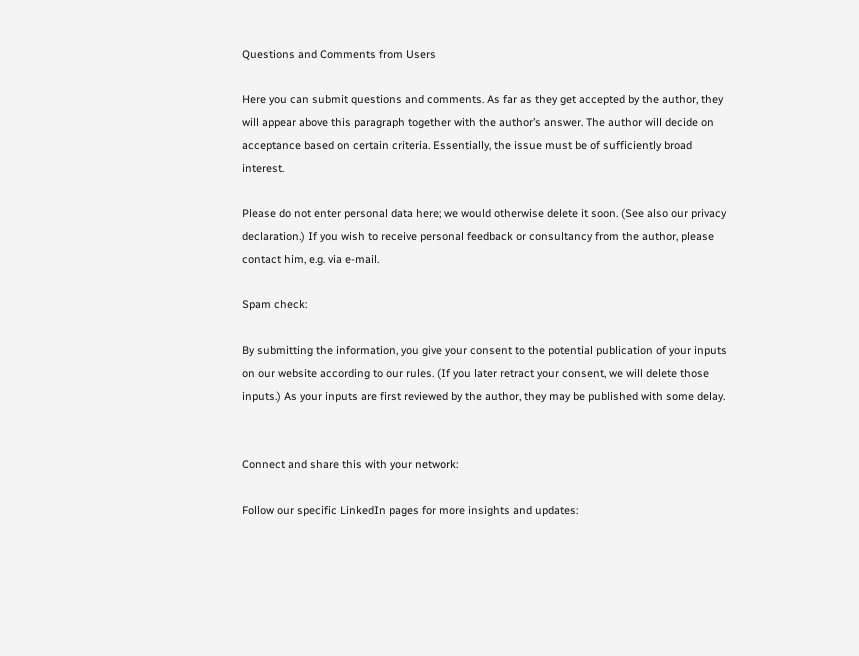Questions and Comments from Users

Here you can submit questions and comments. As far as they get accepted by the author, they will appear above this paragraph together with the author’s answer. The author will decide on acceptance based on certain criteria. Essentially, the issue must be of sufficiently broad interest.

Please do not enter personal data here; we would otherwise delete it soon. (See also our privacy declaration.) If you wish to receive personal feedback or consultancy from the author, please contact him, e.g. via e-mail.

Spam check:

By submitting the information, you give your consent to the potential publication of your inputs on our website according to our rules. (If you later retract your consent, we will delete those inputs.) As your inputs are first reviewed by the author, they may be published with some delay.


Connect and share this with your network:

Follow our specific LinkedIn pages for more insights and updates: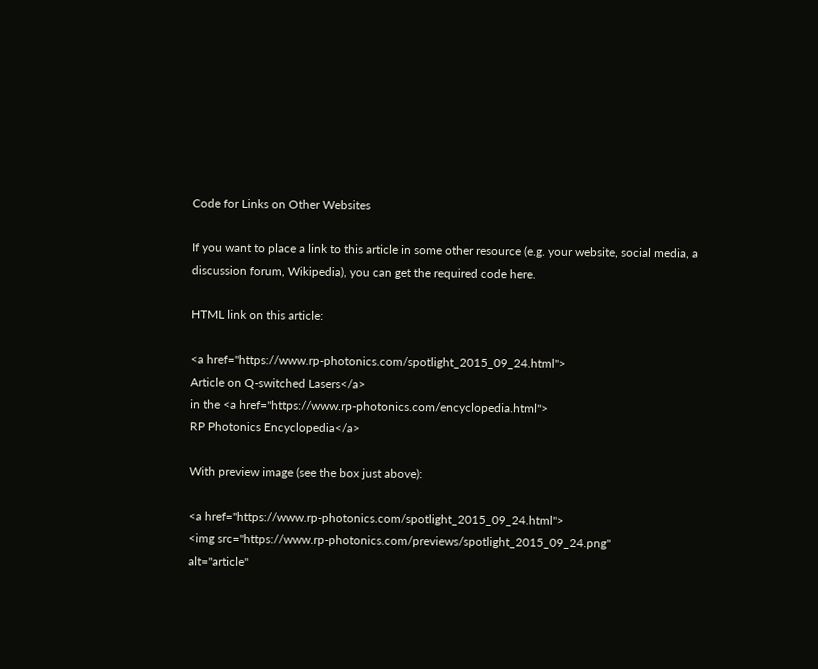Code for Links on Other Websites

If you want to place a link to this article in some other resource (e.g. your website, social media, a discussion forum, Wikipedia), you can get the required code here.

HTML link on this article:

<a href="https://www.rp-photonics.com/spotlight_2015_09_24.html">
Article on Q-switched Lasers</a>
in the <a href="https://www.rp-photonics.com/encyclopedia.html">
RP Photonics Encyclopedia</a>

With preview image (see the box just above):

<a href="https://www.rp-photonics.com/spotlight_2015_09_24.html">
<img src="https://www.rp-photonics.com/previews/spotlight_2015_09_24.png"
alt="article"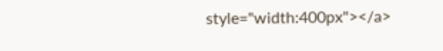style="width:400px"></a>